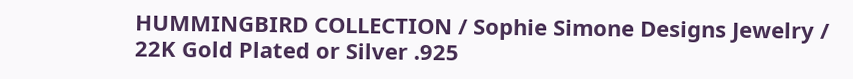HUMMINGBIRD COLLECTION / Sophie Simone Designs Jewelry / 22K Gold Plated or Silver .925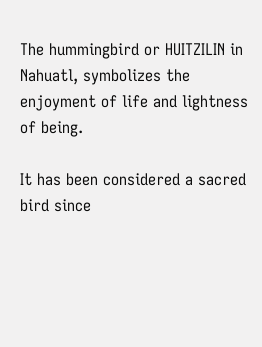The hummingbird or HUITZILIN in Nahuatl, symbolizes the enjoyment of life and lightness of being.

It has been considered a sacred bird since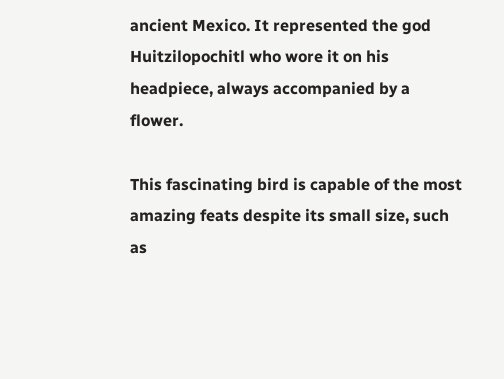ancient Mexico. It represented the god Huitzilopochitl who wore it on his headpiece, always accompanied by a flower.

This fascinating bird is capable of the most amazing feats despite its small size, such as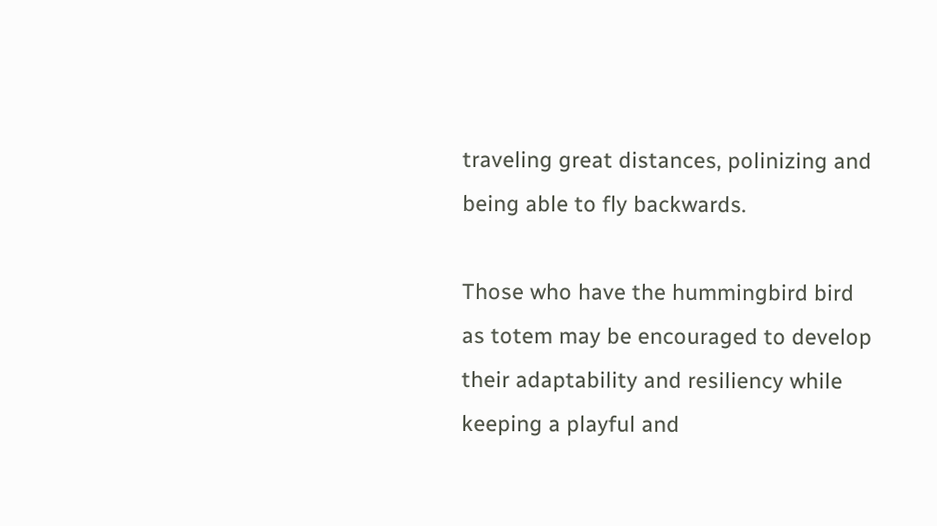traveling great distances, polinizing and being able to fly backwards.

Those who have the hummingbird bird as totem may be encouraged to develop their adaptability and resiliency while keeping a playful and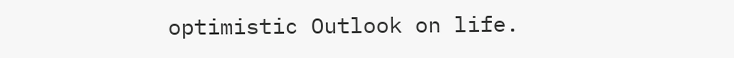optimistic Outlook on life.